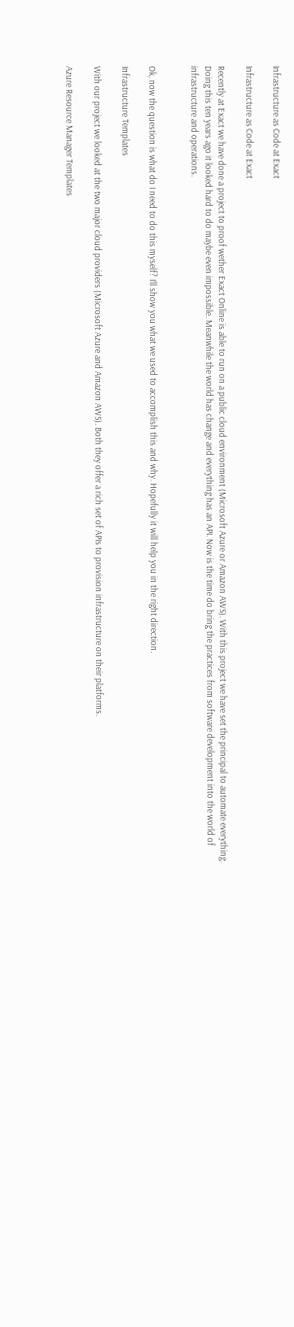Infrastructure as Code at Exact

Infrastructure as Code at Exact

Recently at Exact we have done a project to proof wether Exact Online is able to run on a public cloud environment (Microsoft Azure or Amazon AWS). With this project we have set the principal to automate everything. Doing this ten years ago it looked hard to do maybe even impossible. Meanwhile the world has change and everything has an API. Now is the time do bring the practices from software development into the world of infrastructure and operations.


Ok, now the question is what do I need to do this myself? I’ll show you what we used to accomplish this and why. Hopefully it will help you in the right direction.

Infrastructure Templates

With our project we looked at the two major cloud providers (Microsoft Azure and Amazon AWS). Both they offer a rich set of APIs to provision infrastructure on their platforms.

Azure Resource Manager Templates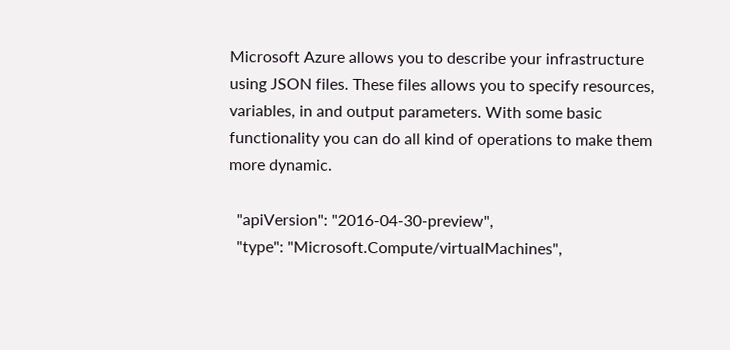Microsoft Azure allows you to describe your infrastructure using JSON files. These files allows you to specify resources, variables, in and output parameters. With some basic functionality you can do all kind of operations to make them more dynamic.

  "apiVersion": "2016-04-30-preview",
  "type": "Microsoft.Compute/virtualMachines",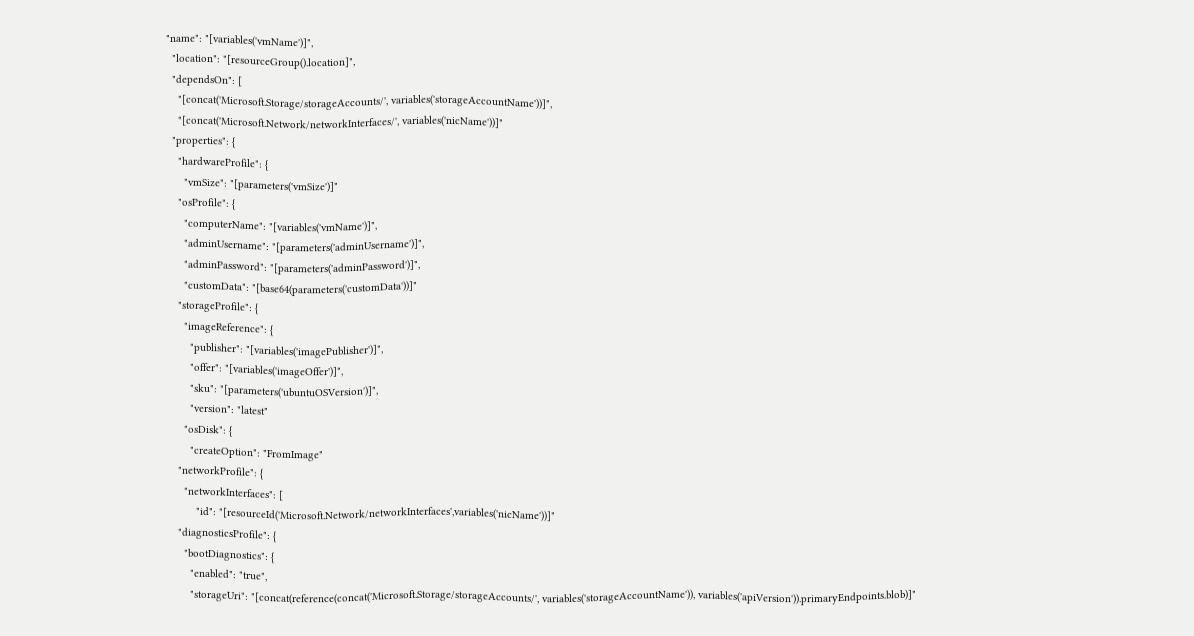"name": "[variables('vmName')]",
  "location": "[resourceGroup().location]",
  "dependsOn": [
    "[concat('Microsoft.Storage/storageAccounts/', variables('storageAccountName'))]",
    "[concat('Microsoft.Network/networkInterfaces/', variables('nicName'))]"
  "properties": {
    "hardwareProfile": {
      "vmSize": "[parameters('vmSize')]"
    "osProfile": {
      "computerName": "[variables('vmName')]",
      "adminUsername": "[parameters('adminUsername')]",
      "adminPassword": "[parameters('adminPassword')]",
      "customData": "[base64(parameters('customData'))]"
    "storageProfile": {
      "imageReference": {
        "publisher": "[variables('imagePublisher')]",
        "offer": "[variables('imageOffer')]",
        "sku": "[parameters('ubuntuOSVersion')]",
        "version": "latest"
      "osDisk": {
        "createOption": "FromImage"
    "networkProfile": {
      "networkInterfaces": [
          "id": "[resourceId('Microsoft.Network/networkInterfaces',variables('nicName'))]"
    "diagnosticsProfile": {
      "bootDiagnostics": {
        "enabled": "true",
        "storageUri": "[concat(reference(concat('Microsoft.Storage/storageAccounts/', variables('storageAccountName')), variables('apiVersion')).primaryEndpoints.blob)]"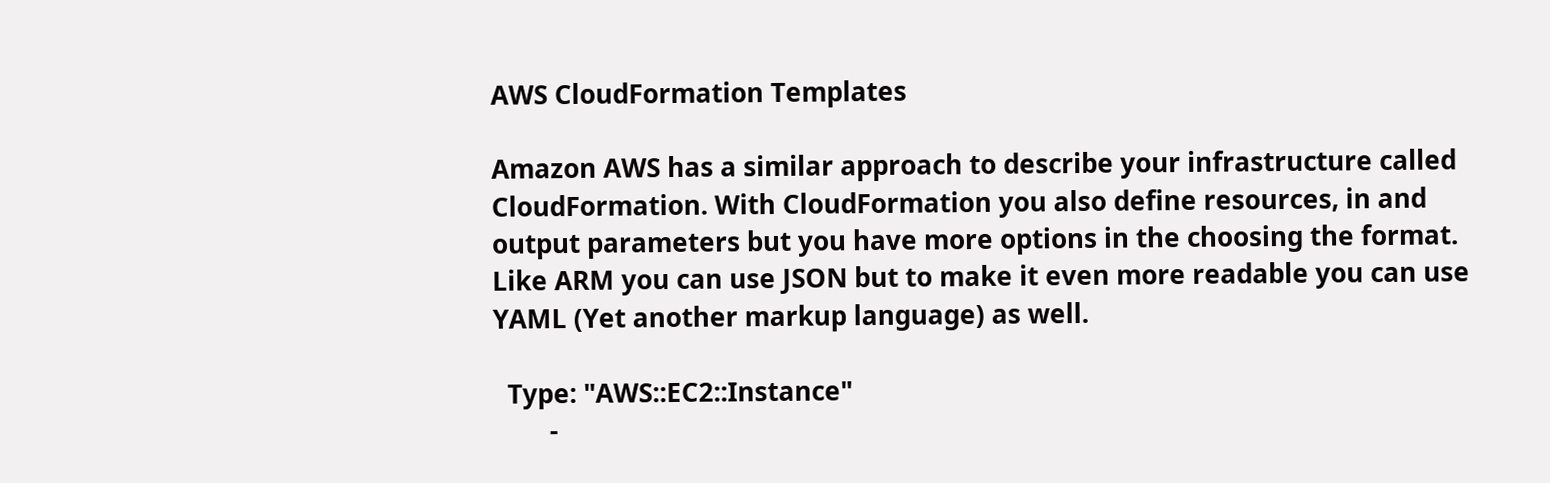AWS CloudFormation Templates

Amazon AWS has a similar approach to describe your infrastructure called CloudFormation. With CloudFormation you also define resources, in and output parameters but you have more options in the choosing the format. Like ARM you can use JSON but to make it even more readable you can use YAML (Yet another markup language) as well.

  Type: "AWS::EC2::Instance"
        -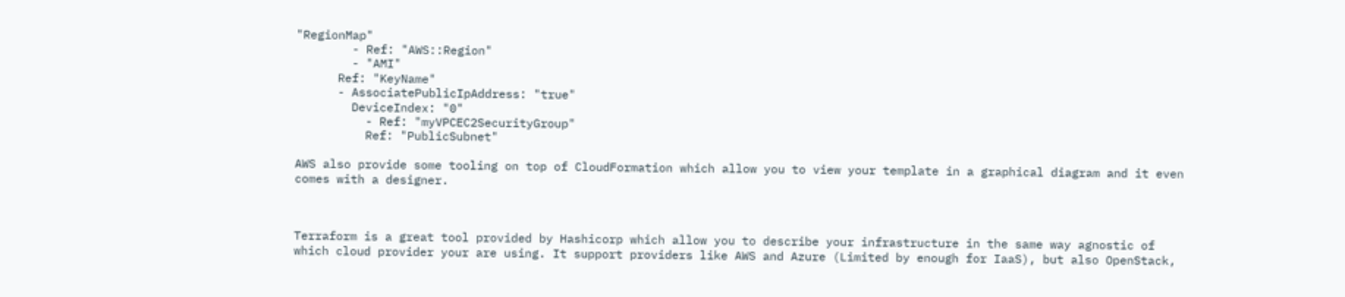"RegionMap"
        - Ref: "AWS::Region"
        - "AMI"
      Ref: "KeyName"
      - AssociatePublicIpAddress: "true"
        DeviceIndex: "0"
          - Ref: "myVPCEC2SecurityGroup"
          Ref: "PublicSubnet"

AWS also provide some tooling on top of CloudFormation which allow you to view your template in a graphical diagram and it even comes with a designer.



Terraform is a great tool provided by Hashicorp which allow you to describe your infrastructure in the same way agnostic of which cloud provider your are using. It support providers like AWS and Azure (Limited by enough for IaaS), but also OpenStack,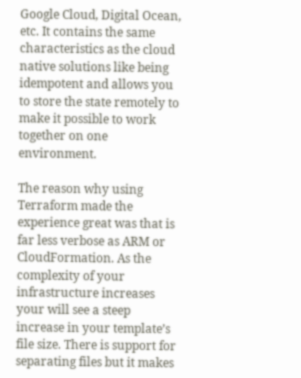Google Cloud, Digital Ocean, etc. It contains the same characteristics as the cloud native solutions like being idempotent and allows you to store the state remotely to make it possible to work together on one environment.

The reason why using Terraform made the experience great was that is far less verbose as ARM or CloudFormation. As the complexity of your infrastructure increases your will see a steep increase in your template’s file size. There is support for separating files but it makes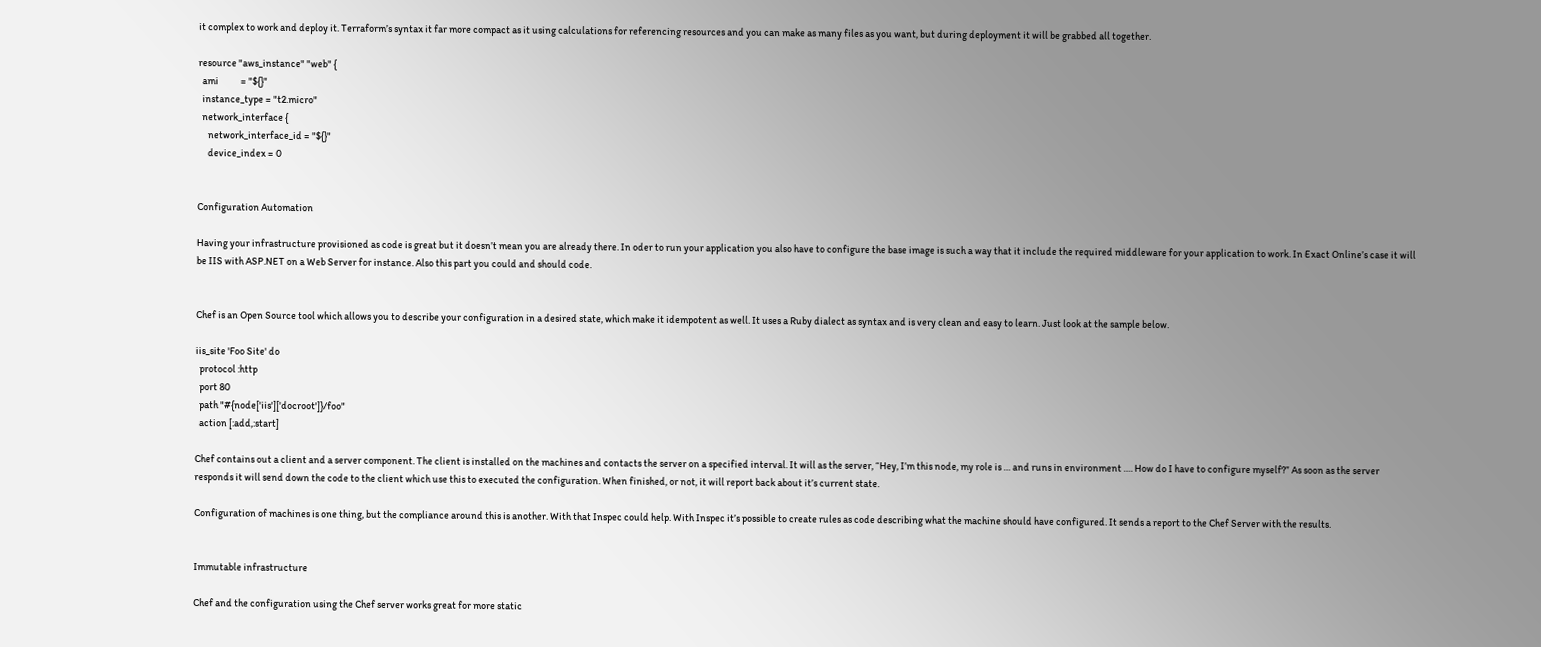it complex to work and deploy it. Terraform’s syntax it far more compact as it using calculations for referencing resources and you can make as many files as you want, but during deployment it will be grabbed all together.

resource "aws_instance" "web" {
  ami           = "${}"
  instance_type = "t2.micro"
  network_interface {
     network_interface_id = "${}"
     device_index = 0


Configuration Automation

Having your infrastructure provisioned as code is great but it doesn’t mean you are already there. In oder to run your application you also have to configure the base image is such a way that it include the required middleware for your application to work. In Exact Online’s case it will be IIS with ASP.NET on a Web Server for instance. Also this part you could and should code.


Chef is an Open Source tool which allows you to describe your configuration in a desired state, which make it idempotent as well. It uses a Ruby dialect as syntax and is very clean and easy to learn. Just look at the sample below.

iis_site 'Foo Site' do
  protocol :http
  port 80
  path "#{node['iis']['docroot']}/foo"
  action [:add,:start]

Chef contains out a client and a server component. The client is installed on the machines and contacts the server on a specified interval. It will as the server, “Hey, I’m this node, my role is … and runs in environment …. How do I have to configure myself?” As soon as the server responds it will send down the code to the client which use this to executed the configuration. When finished, or not, it will report back about it’s current state.

Configuration of machines is one thing, but the compliance around this is another. With that Inspec could help. With Inspec it’s possible to create rules as code describing what the machine should have configured. It sends a report to the Chef Server with the results.


Immutable infrastructure

Chef and the configuration using the Chef server works great for more static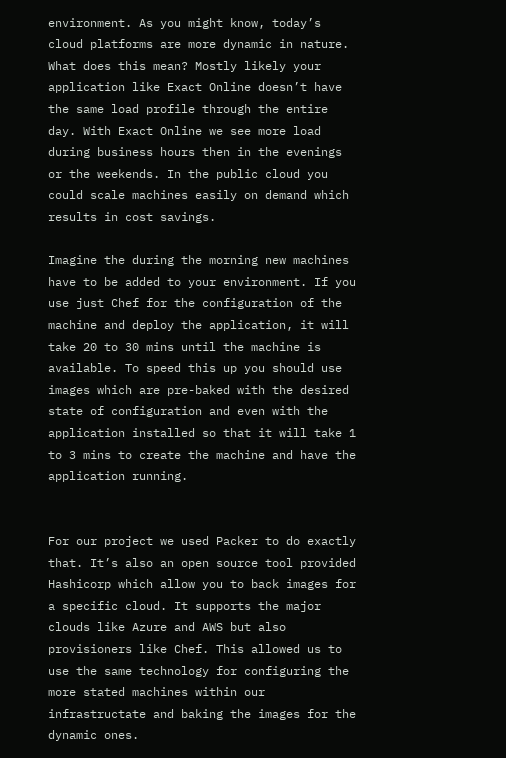environment. As you might know, today’s cloud platforms are more dynamic in nature. What does this mean? Mostly likely your application like Exact Online doesn’t have the same load profile through the entire day. With Exact Online we see more load during business hours then in the evenings or the weekends. In the public cloud you could scale machines easily on demand which results in cost savings.

Imagine the during the morning new machines have to be added to your environment. If you use just Chef for the configuration of the machine and deploy the application, it will take 20 to 30 mins until the machine is available. To speed this up you should use images which are pre-baked with the desired state of configuration and even with the application installed so that it will take 1 to 3 mins to create the machine and have the application running.


For our project we used Packer to do exactly that. It’s also an open source tool provided Hashicorp which allow you to back images for a specific cloud. It supports the major clouds like Azure and AWS but also provisioners like Chef. This allowed us to use the same technology for configuring the more stated machines within our infrastructate and baking the images for the dynamic ones.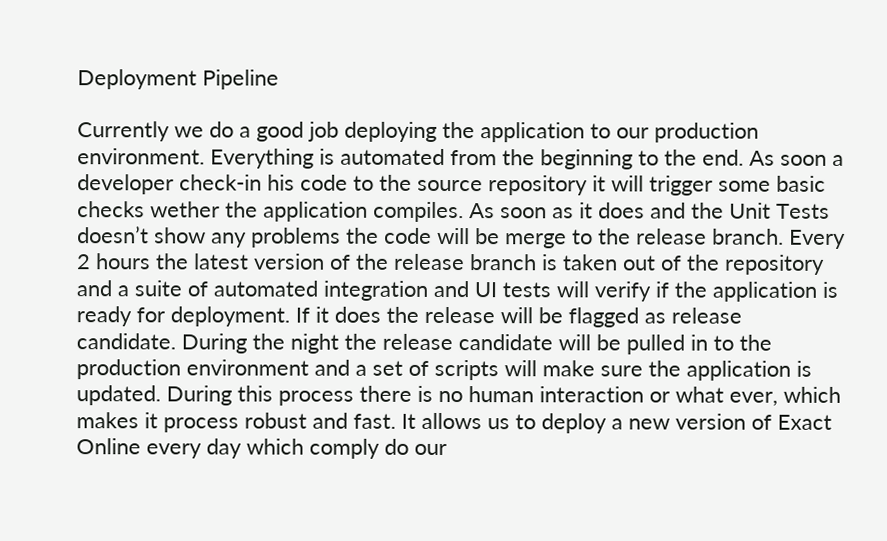Deployment Pipeline

Currently we do a good job deploying the application to our production environment. Everything is automated from the beginning to the end. As soon a developer check-in his code to the source repository it will trigger some basic checks wether the application compiles. As soon as it does and the Unit Tests doesn’t show any problems the code will be merge to the release branch. Every 2 hours the latest version of the release branch is taken out of the repository and a suite of automated integration and UI tests will verify if the application is ready for deployment. If it does the release will be flagged as release candidate. During the night the release candidate will be pulled in to the production environment and a set of scripts will make sure the application is updated. During this process there is no human interaction or what ever, which makes it process robust and fast. It allows us to deploy a new version of Exact Online every day which comply do our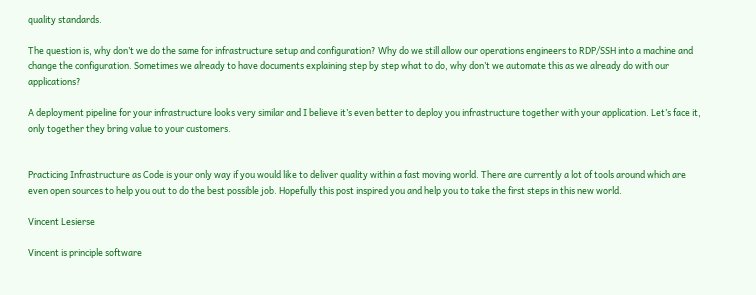quality standards.

The question is, why don’t we do the same for infrastructure setup and configuration? Why do we still allow our operations engineers to RDP/SSH into a machine and change the configuration. Sometimes we already to have documents explaining step by step what to do, why don’t we automate this as we already do with our applications?

A deployment pipeline for your infrastructure looks very similar and I believe it’s even better to deploy you infrastructure together with your application. Let’s face it, only together they bring value to your customers.


Practicing Infrastructure as Code is your only way if you would like to deliver quality within a fast moving world. There are currently a lot of tools around which are even open sources to help you out to do the best possible job. Hopefully this post inspired you and help you to take the first steps in this new world.

Vincent Lesierse

Vincent is principle software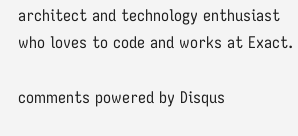architect and technology enthusiast who loves to code and works at Exact.

comments powered by Disqus